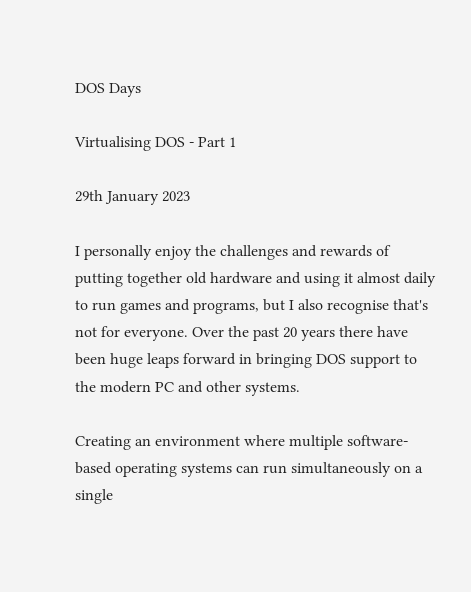DOS Days

Virtualising DOS - Part 1

29th January 2023

I personally enjoy the challenges and rewards of putting together old hardware and using it almost daily to run games and programs, but I also recognise that's not for everyone. Over the past 20 years there have been huge leaps forward in bringing DOS support to the modern PC and other systems.

Creating an environment where multiple software-based operating systems can run simultaneously on a single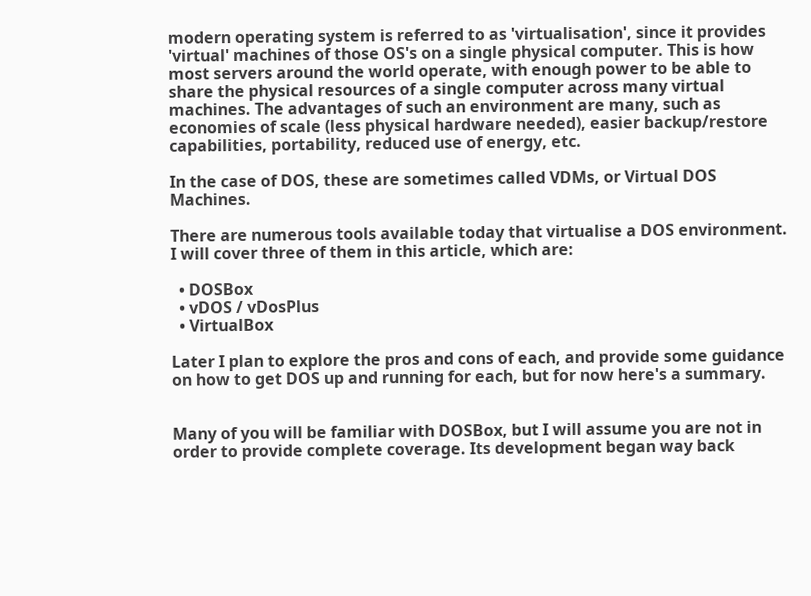modern operating system is referred to as 'virtualisation', since it provides 'virtual' machines of those OS's on a single physical computer. This is how most servers around the world operate, with enough power to be able to share the physical resources of a single computer across many virtual machines. The advantages of such an environment are many, such as economies of scale (less physical hardware needed), easier backup/restore capabilities, portability, reduced use of energy, etc.

In the case of DOS, these are sometimes called VDMs, or Virtual DOS Machines.

There are numerous tools available today that virtualise a DOS environment. I will cover three of them in this article, which are:

  • DOSBox
  • vDOS / vDosPlus
  • VirtualBox

Later I plan to explore the pros and cons of each, and provide some guidance on how to get DOS up and running for each, but for now here's a summary.


Many of you will be familiar with DOSBox, but I will assume you are not in order to provide complete coverage. Its development began way back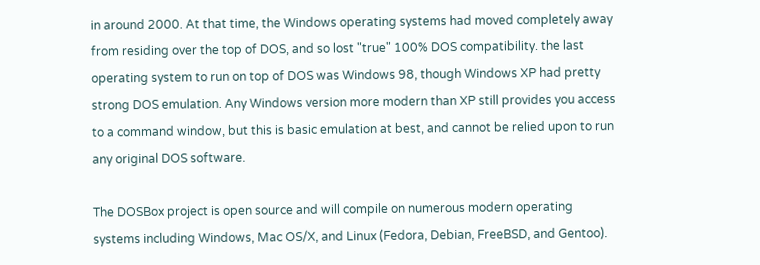in around 2000. At that time, the Windows operating systems had moved completely away from residing over the top of DOS, and so lost "true" 100% DOS compatibility. the last operating system to run on top of DOS was Windows 98, though Windows XP had pretty strong DOS emulation. Any Windows version more modern than XP still provides you access to a command window, but this is basic emulation at best, and cannot be relied upon to run any original DOS software.

The DOSBox project is open source and will compile on numerous modern operating systems including Windows, Mac OS/X, and Linux (Fedora, Debian, FreeBSD, and Gentoo).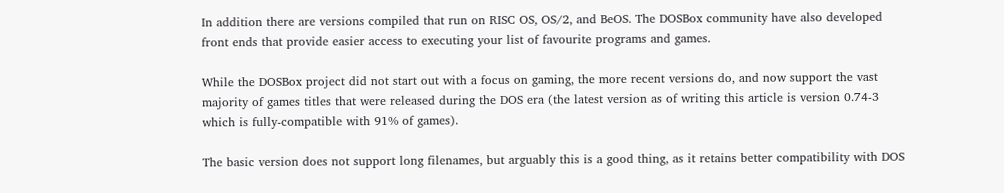In addition there are versions compiled that run on RISC OS, OS/2, and BeOS. The DOSBox community have also developed front ends that provide easier access to executing your list of favourite programs and games.

While the DOSBox project did not start out with a focus on gaming, the more recent versions do, and now support the vast majority of games titles that were released during the DOS era (the latest version as of writing this article is version 0.74-3 which is fully-compatible with 91% of games).

The basic version does not support long filenames, but arguably this is a good thing, as it retains better compatibility with DOS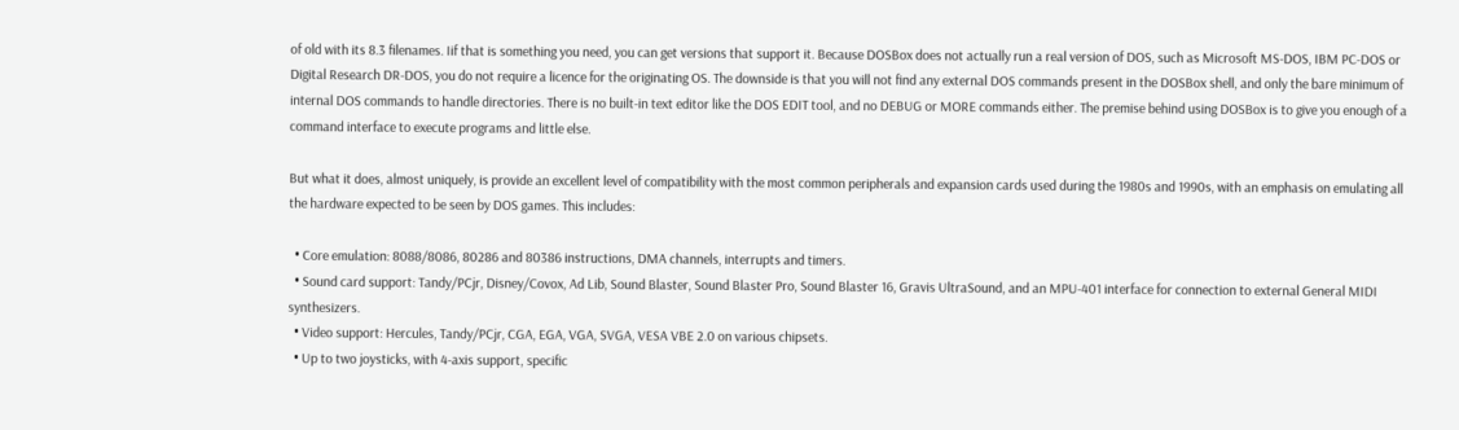of old with its 8.3 filenames. Iif that is something you need, you can get versions that support it. Because DOSBox does not actually run a real version of DOS, such as Microsoft MS-DOS, IBM PC-DOS or Digital Research DR-DOS, you do not require a licence for the originating OS. The downside is that you will not find any external DOS commands present in the DOSBox shell, and only the bare minimum of internal DOS commands to handle directories. There is no built-in text editor like the DOS EDIT tool, and no DEBUG or MORE commands either. The premise behind using DOSBox is to give you enough of a command interface to execute programs and little else.

But what it does, almost uniquely, is provide an excellent level of compatibility with the most common peripherals and expansion cards used during the 1980s and 1990s, with an emphasis on emulating all the hardware expected to be seen by DOS games. This includes:

  • Core emulation: 8088/8086, 80286 and 80386 instructions, DMA channels, interrupts and timers.
  • Sound card support: Tandy/PCjr, Disney/Covox, Ad Lib, Sound Blaster, Sound Blaster Pro, Sound Blaster 16, Gravis UltraSound, and an MPU-401 interface for connection to external General MIDI synthesizers.
  • Video support: Hercules, Tandy/PCjr, CGA, EGA, VGA, SVGA, VESA VBE 2.0 on various chipsets.
  • Up to two joysticks, with 4-axis support, specific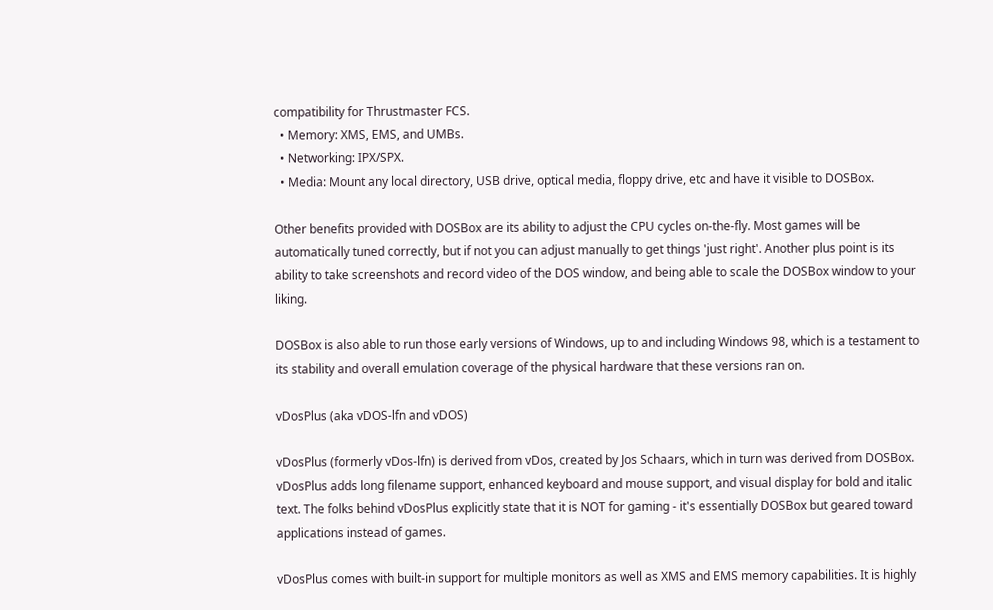compatibility for Thrustmaster FCS.
  • Memory: XMS, EMS, and UMBs.
  • Networking: IPX/SPX.
  • Media: Mount any local directory, USB drive, optical media, floppy drive, etc and have it visible to DOSBox.

Other benefits provided with DOSBox are its ability to adjust the CPU cycles on-the-fly. Most games will be automatically tuned correctly, but if not you can adjust manually to get things 'just right'. Another plus point is its ability to take screenshots and record video of the DOS window, and being able to scale the DOSBox window to your liking.

DOSBox is also able to run those early versions of Windows, up to and including Windows 98, which is a testament to its stability and overall emulation coverage of the physical hardware that these versions ran on.

vDosPlus (aka vDOS-lfn and vDOS)

vDosPlus (formerly vDos-lfn) is derived from vDos, created by Jos Schaars, which in turn was derived from DOSBox. vDosPlus adds long filename support, enhanced keyboard and mouse support, and visual display for bold and italic text. The folks behind vDosPlus explicitly state that it is NOT for gaming - it's essentially DOSBox but geared toward applications instead of games.

vDosPlus comes with built-in support for multiple monitors as well as XMS and EMS memory capabilities. It is highly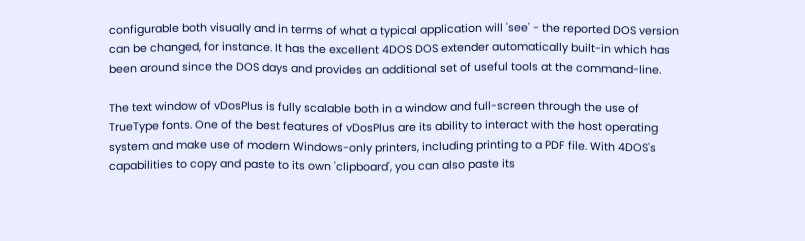configurable both visually and in terms of what a typical application will 'see' - the reported DOS version can be changed, for instance. It has the excellent 4DOS DOS extender automatically built-in which has been around since the DOS days and provides an additional set of useful tools at the command-line.

The text window of vDosPlus is fully scalable both in a window and full-screen through the use of TrueType fonts. One of the best features of vDosPlus are its ability to interact with the host operating system and make use of modern Windows-only printers, including printing to a PDF file. With 4DOS's capabilities to copy and paste to its own 'clipboard', you can also paste its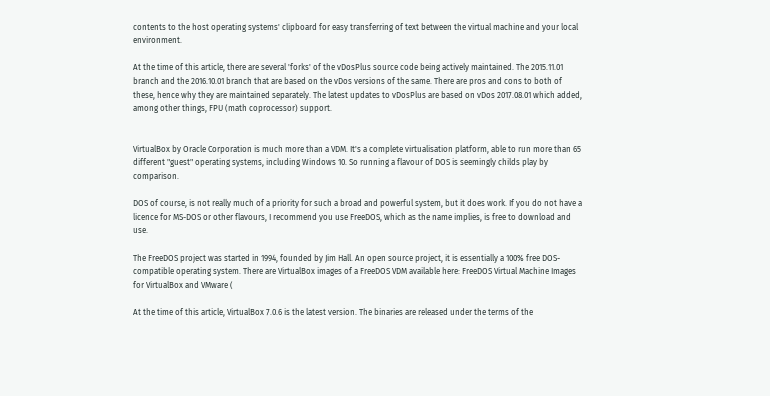contents to the host operating systems' clipboard for easy transferring of text between the virtual machine and your local environment.

At the time of this article, there are several 'forks' of the vDosPlus source code being actively maintained. The 2015.11.01 branch and the 2016.10.01 branch that are based on the vDos versions of the same. There are pros and cons to both of these, hence why they are maintained separately. The latest updates to vDosPlus are based on vDos 2017.08.01 which added, among other things, FPU (math coprocessor) support.


VirtualBox by Oracle Corporation is much more than a VDM. It's a complete virtualisation platform, able to run more than 65 different "guest" operating systems, including Windows 10. So running a flavour of DOS is seemingly childs play by comparison.

DOS of course, is not really much of a priority for such a broad and powerful system, but it does work. If you do not have a licence for MS-DOS or other flavours, I recommend you use FreeDOS, which as the name implies, is free to download and use.

The FreeDOS project was started in 1994, founded by Jim Hall. An open source project, it is essentially a 100% free DOS-compatible operating system. There are VirtualBox images of a FreeDOS VDM available here: FreeDOS Virtual Machine Images for VirtualBox and VMware (

At the time of this article, VirtualBox 7.0.6 is the latest version. The binaries are released under the terms of the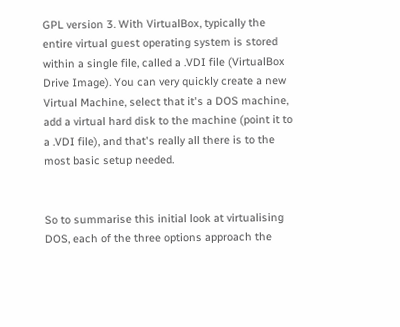GPL version 3. With VirtualBox, typically the entire virtual guest operating system is stored within a single file, called a .VDI file (VirtualBox Drive Image). You can very quickly create a new Virtual Machine, select that it's a DOS machine, add a virtual hard disk to the machine (point it to a .VDI file), and that's really all there is to the most basic setup needed.


So to summarise this initial look at virtualising DOS, each of the three options approach the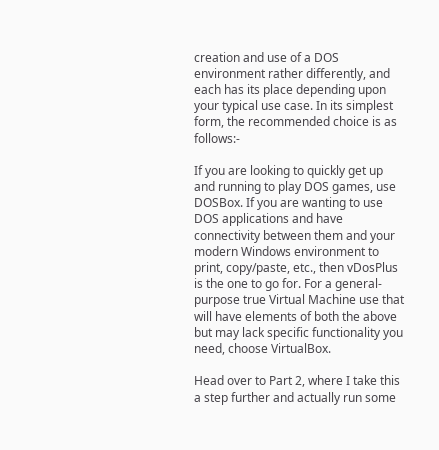creation and use of a DOS environment rather differently, and each has its place depending upon your typical use case. In its simplest form, the recommended choice is as follows:-

If you are looking to quickly get up and running to play DOS games, use DOSBox. If you are wanting to use DOS applications and have connectivity between them and your modern Windows environment to print, copy/paste, etc., then vDosPlus is the one to go for. For a general-purpose true Virtual Machine use that will have elements of both the above but may lack specific functionality you need, choose VirtualBox.

Head over to Part 2, where I take this a step further and actually run some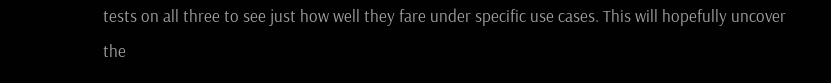tests on all three to see just how well they fare under specific use cases. This will hopefully uncover the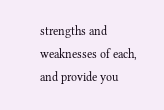strengths and weaknesses of each, and provide you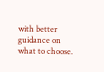with better guidance on what to choose.